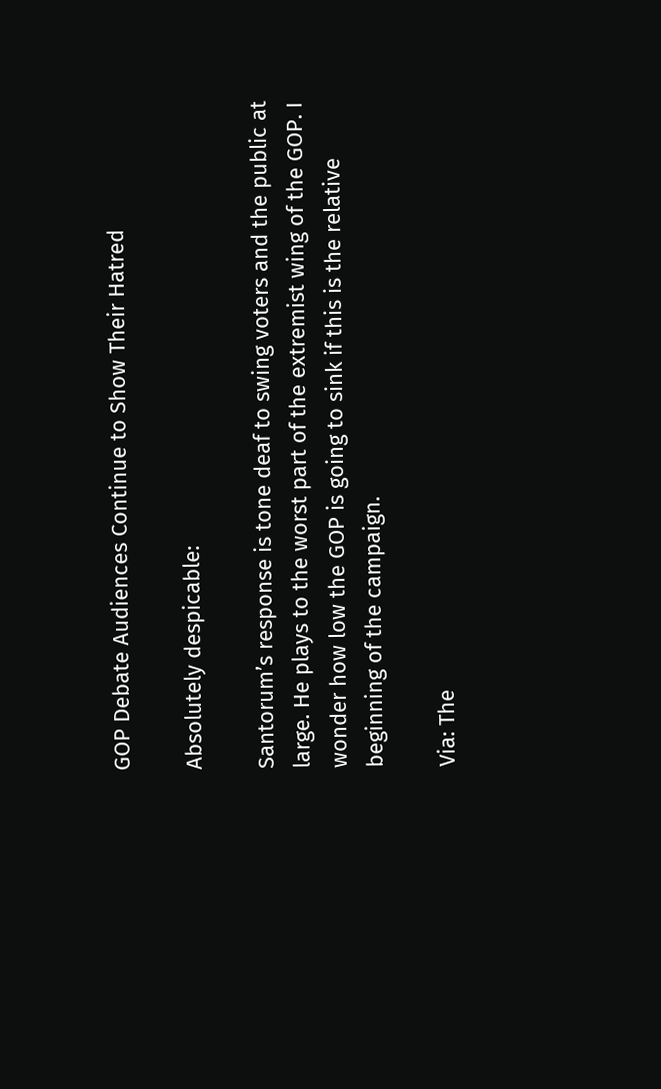GOP Debate Audiences Continue to Show Their Hatred

Absolutely despicable:

Santorum’s response is tone deaf to swing voters and the public at large. He plays to the worst part of the extremist wing of the GOP. I wonder how low the GOP is going to sink if this is the relative beginning of the campaign.

Via: The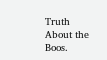Truth About the Boos.